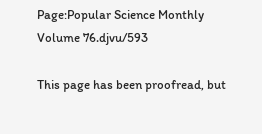Page:Popular Science Monthly Volume 76.djvu/593

This page has been proofread, but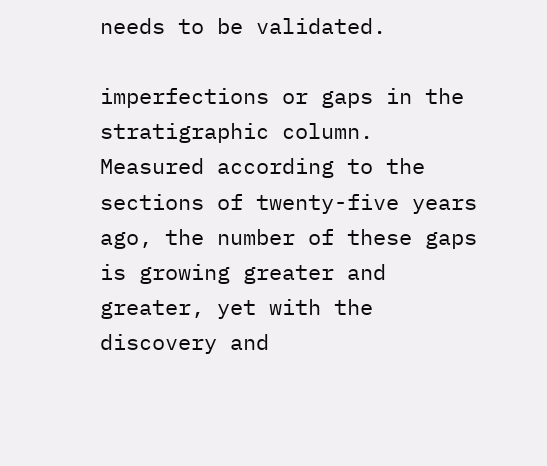needs to be validated.

imperfections or gaps in the stratigraphic column. Measured according to the sections of twenty-five years ago, the number of these gaps is growing greater and greater, yet with the discovery and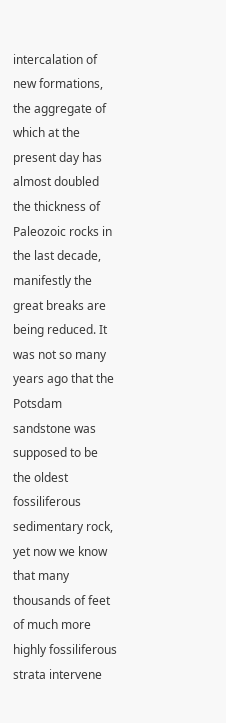intercalation of new formations, the aggregate of which at the present day has almost doubled the thickness of Paleozoic rocks in the last decade, manifestly the great breaks are being reduced. It was not so many years ago that the Potsdam sandstone was supposed to be the oldest fossiliferous sedimentary rock, yet now we know that many thousands of feet of much more highly fossiliferous strata intervene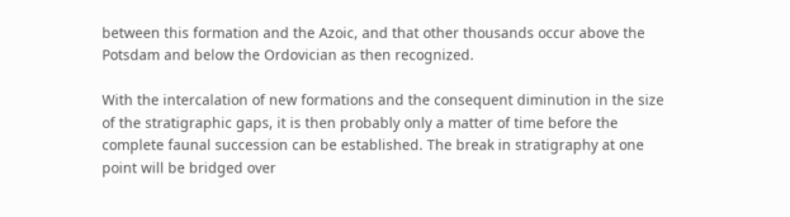between this formation and the Azoic, and that other thousands occur above the Potsdam and below the Ordovician as then recognized.

With the intercalation of new formations and the consequent diminution in the size of the stratigraphic gaps, it is then probably only a matter of time before the complete faunal succession can be established. The break in stratigraphy at one point will be bridged over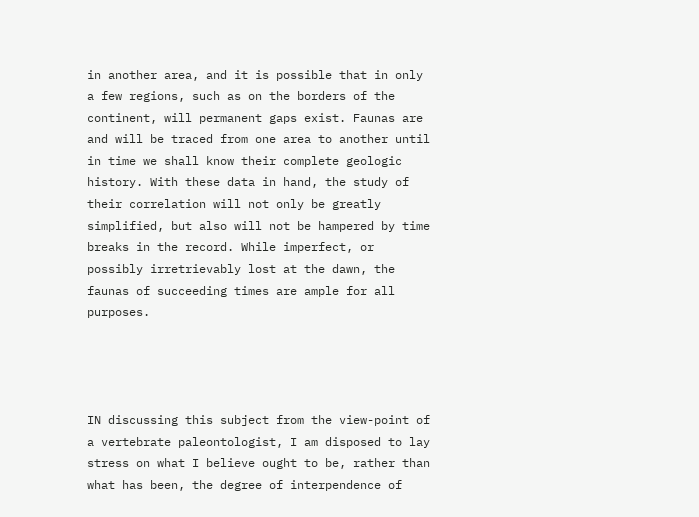in another area, and it is possible that in only a few regions, such as on the borders of the continent, will permanent gaps exist. Faunas are and will be traced from one area to another until in time we shall know their complete geologic history. With these data in hand, the study of their correlation will not only be greatly simplified, but also will not be hampered by time breaks in the record. While imperfect, or possibly irretrievably lost at the dawn, the faunas of succeeding times are ample for all purposes.




IN discussing this subject from the view-point of a vertebrate paleontologist, I am disposed to lay stress on what I believe ought to be, rather than what has been, the degree of interpendence of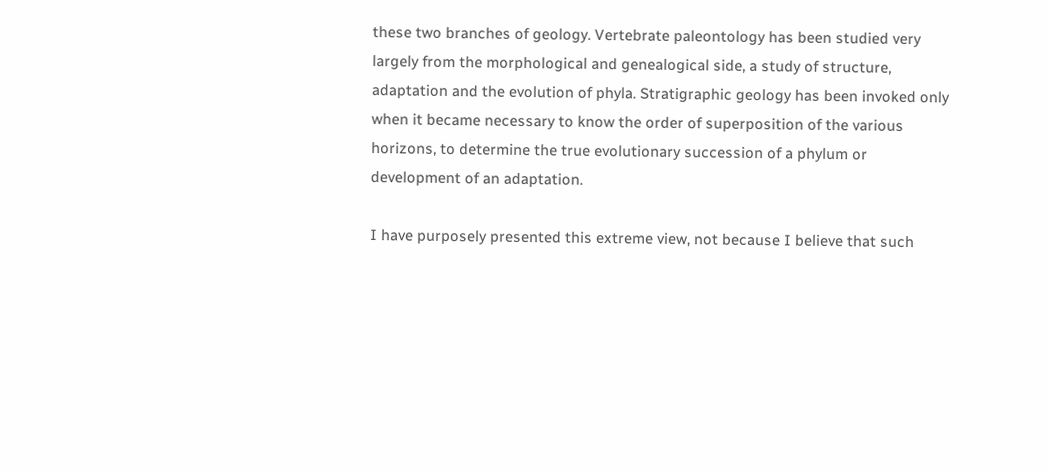these two branches of geology. Vertebrate paleontology has been studied very largely from the morphological and genealogical side, a study of structure, adaptation and the evolution of phyla. Stratigraphic geology has been invoked only when it became necessary to know the order of superposition of the various horizons, to determine the true evolutionary succession of a phylum or development of an adaptation.

I have purposely presented this extreme view, not because I believe that such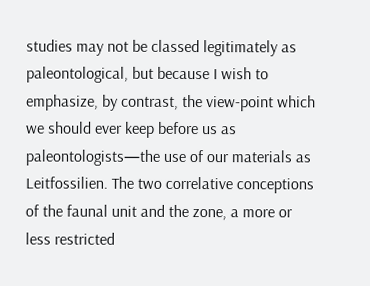studies may not be classed legitimately as paleontological, but because I wish to emphasize, by contrast, the view-point which we should ever keep before us as paleontologists—the use of our materials as Leitfossilien. The two correlative conceptions of the faunal unit and the zone, a more or less restricted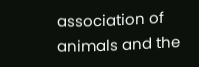association of animals and the